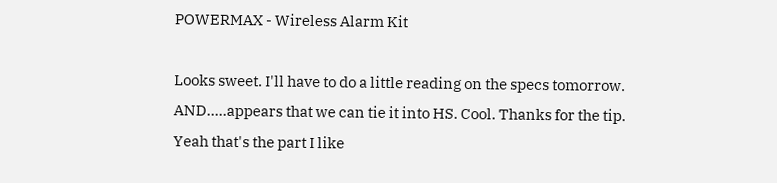POWERMAX - Wireless Alarm Kit

Looks sweet. I'll have to do a little reading on the specs tomorrow. AND.....appears that we can tie it into HS. Cool. Thanks for the tip.
Yeah that's the part I like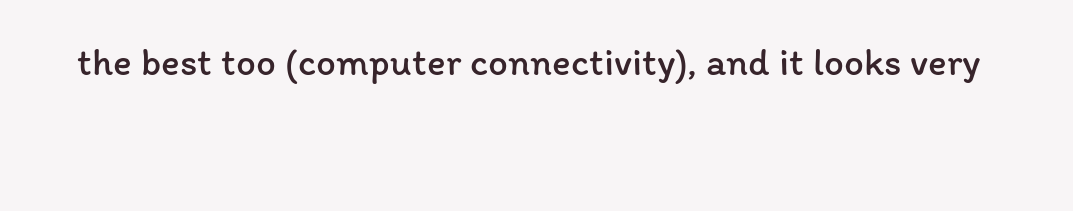the best too (computer connectivity), and it looks very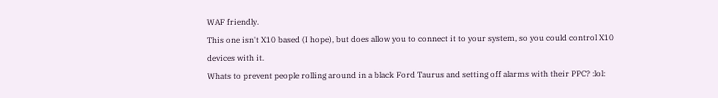WAF friendly.
This one isn't X10 based (I hope), but does allow you to connect it to your system, so you could control X10 devices with it.
Whats to prevent people rolling around in a black Ford Taurus and setting off alarms with their PPC? :lol: